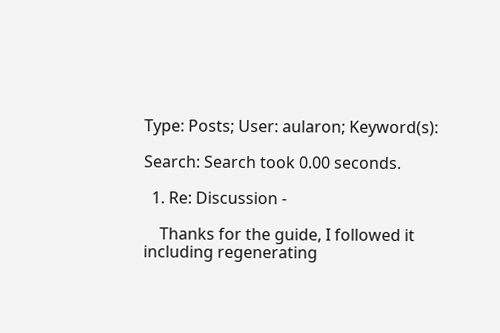Type: Posts; User: aularon; Keyword(s):

Search: Search took 0.00 seconds.

  1. Re: Discussion -

    Thanks for the guide, I followed it including regenerating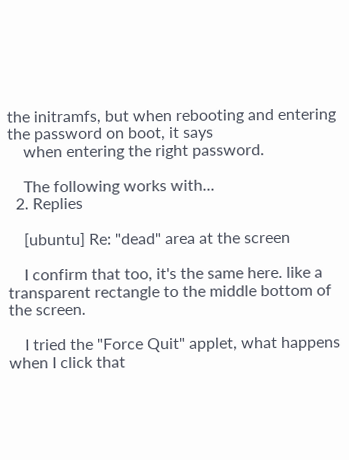the initramfs, but when rebooting and entering the password on boot, it says
    when entering the right password.

    The following works with...
  2. Replies

    [ubuntu] Re: "dead" area at the screen

    I confirm that too, it's the same here. like a transparent rectangle to the middle bottom of the screen.

    I tried the "Force Quit" applet, what happens when I click that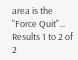area is the "Force Quit"...
Results 1 to 2 of 2